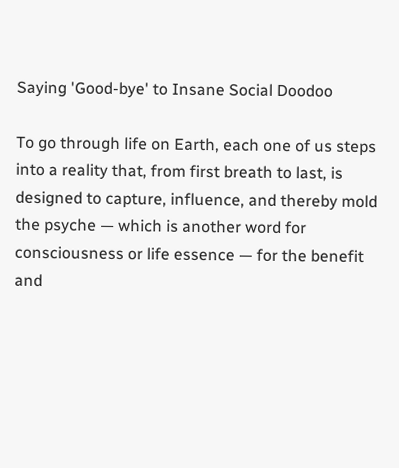Saying 'Good-bye' to Insane Social Doodoo

To go through life on Earth, each one of us steps into a reality that, from first breath to last, is designed to capture, influence, and thereby mold the psyche — which is another word for consciousness or life essence — for the benefit and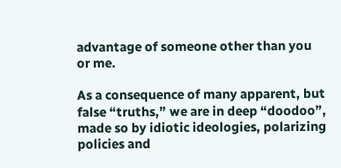advantage of someone other than you or me.

As a consequence of many apparent, but false “truths,” we are in deep “doodoo”, made so by idiotic ideologies, polarizing policies and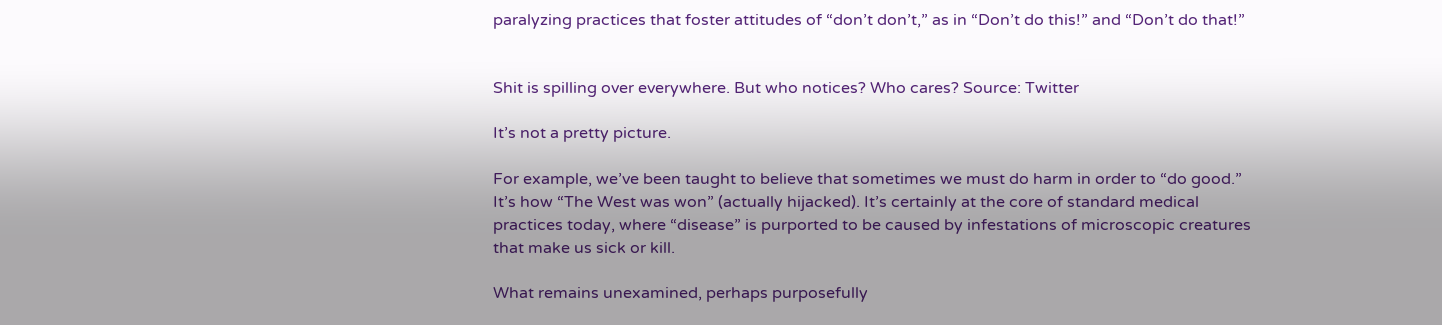paralyzing practices that foster attitudes of “don’t don’t,” as in “Don’t do this!” and “Don’t do that!”


Shit is spilling over everywhere. But who notices? Who cares? Source: Twitter

It’s not a pretty picture.

For example, we’ve been taught to believe that sometimes we must do harm in order to “do good.” It’s how “The West was won” (actually hijacked). It’s certainly at the core of standard medical practices today, where “disease” is purported to be caused by infestations of microscopic creatures that make us sick or kill.

What remains unexamined, perhaps purposefully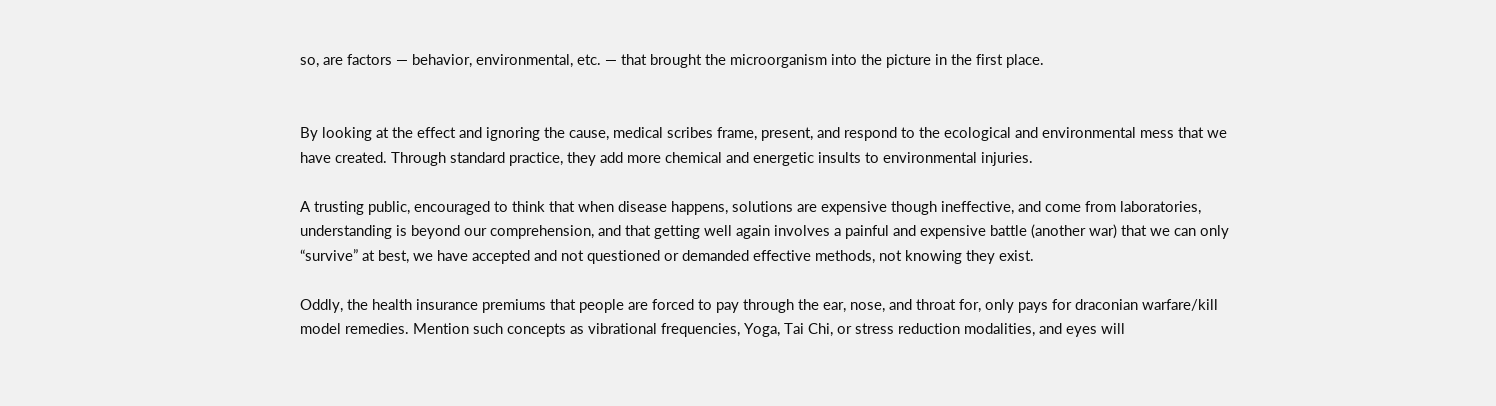so, are factors — behavior, environmental, etc. — that brought the microorganism into the picture in the first place.


By looking at the effect and ignoring the cause, medical scribes frame, present, and respond to the ecological and environmental mess that we have created. Through standard practice, they add more chemical and energetic insults to environmental injuries.

A trusting public, encouraged to think that when disease happens, solutions are expensive though ineffective, and come from laboratories, understanding is beyond our comprehension, and that getting well again involves a painful and expensive battle (another war) that we can only “survive” at best, we have accepted and not questioned or demanded effective methods, not knowing they exist.

Oddly, the health insurance premiums that people are forced to pay through the ear, nose, and throat for, only pays for draconian warfare/kill model remedies. Mention such concepts as vibrational frequencies, Yoga, Tai Chi, or stress reduction modalities, and eyes will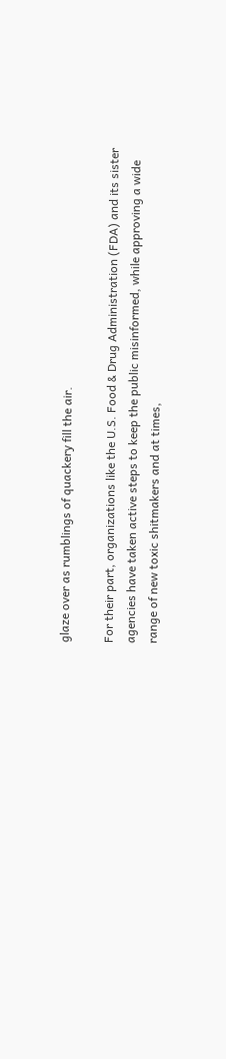glaze over as rumblings of quackery fill the air.

For their part, organizations like the U.S. Food & Drug Administration (FDA) and its sister agencies have taken active steps to keep the public misinformed, while approving a wide range of new toxic shitmakers and at times,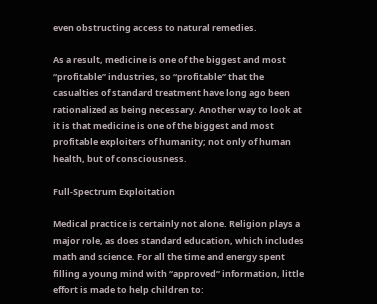even obstructing access to natural remedies.

As a result, medicine is one of the biggest and most “profitable” industries, so “profitable” that the casualties of standard treatment have long ago been rationalized as being necessary. Another way to look at it is that medicine is one of the biggest and most profitable exploiters of humanity; not only of human health, but of consciousness.

Full-Spectrum Exploitation

Medical practice is certainly not alone. Religion plays a major role, as does standard education, which includes math and science. For all the time and energy spent filling a young mind with “approved” information, little effort is made to help children to: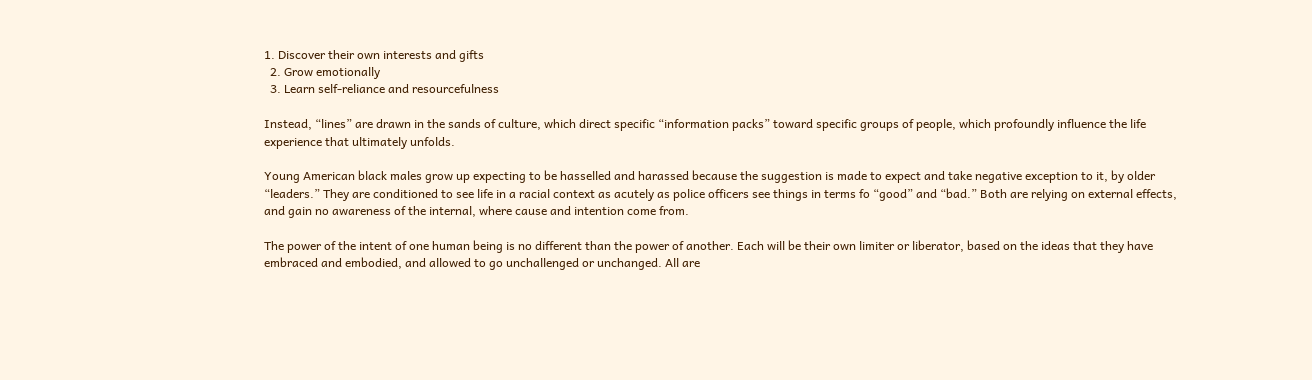1. Discover their own interests and gifts
  2. Grow emotionally
  3. Learn self-reliance and resourcefulness

Instead, “lines” are drawn in the sands of culture, which direct specific “information packs” toward specific groups of people, which profoundly influence the life experience that ultimately unfolds.

Young American black males grow up expecting to be hasselled and harassed because the suggestion is made to expect and take negative exception to it, by older “leaders.” They are conditioned to see life in a racial context as acutely as police officers see things in terms fo “good” and “bad.” Both are relying on external effects, and gain no awareness of the internal, where cause and intention come from.

The power of the intent of one human being is no different than the power of another. Each will be their own limiter or liberator, based on the ideas that they have embraced and embodied, and allowed to go unchallenged or unchanged. All are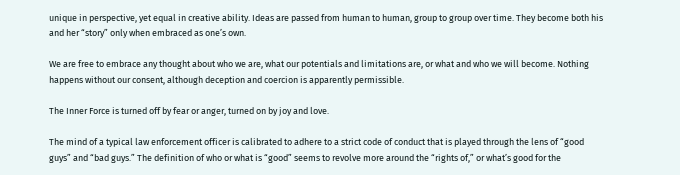unique in perspective, yet equal in creative ability. Ideas are passed from human to human, group to group over time. They become both his and her “story” only when embraced as one’s own.

We are free to embrace any thought about who we are, what our potentials and limitations are, or what and who we will become. Nothing happens without our consent, although deception and coercion is apparently permissible.

The Inner Force is turned off by fear or anger, turned on by joy and love.

The mind of a typical law enforcement officer is calibrated to adhere to a strict code of conduct that is played through the lens of “good guys” and “bad guys.” The definition of who or what is “good” seems to revolve more around the “rights of,” or what’s good for the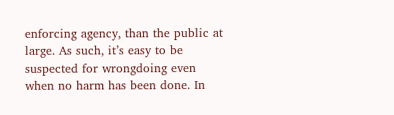enforcing agency, than the public at large. As such, it’s easy to be suspected for wrongdoing even when no harm has been done. In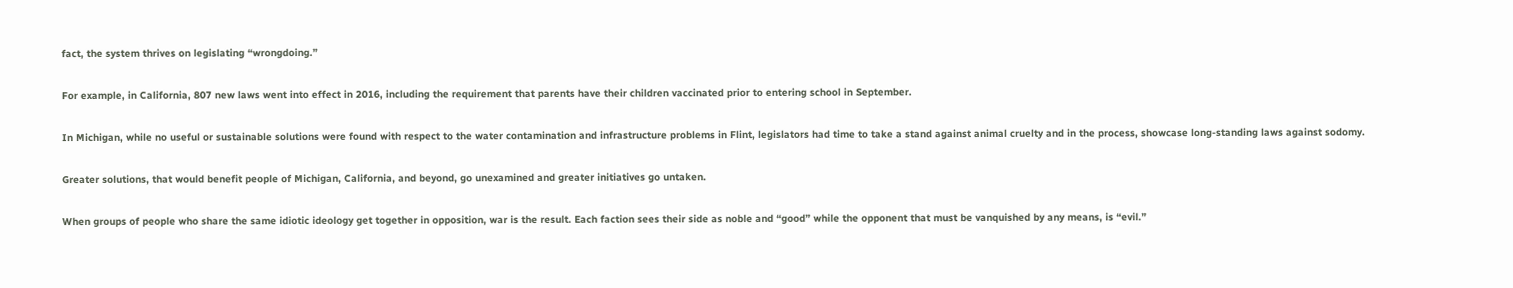fact, the system thrives on legislating “wrongdoing.”

For example, in California, 807 new laws went into effect in 2016, including the requirement that parents have their children vaccinated prior to entering school in September.

In Michigan, while no useful or sustainable solutions were found with respect to the water contamination and infrastructure problems in Flint, legislators had time to take a stand against animal cruelty and in the process, showcase long-standing laws against sodomy.

Greater solutions, that would benefit people of Michigan, California, and beyond, go unexamined and greater initiatives go untaken.

When groups of people who share the same idiotic ideology get together in opposition, war is the result. Each faction sees their side as noble and “good” while the opponent that must be vanquished by any means, is “evil.”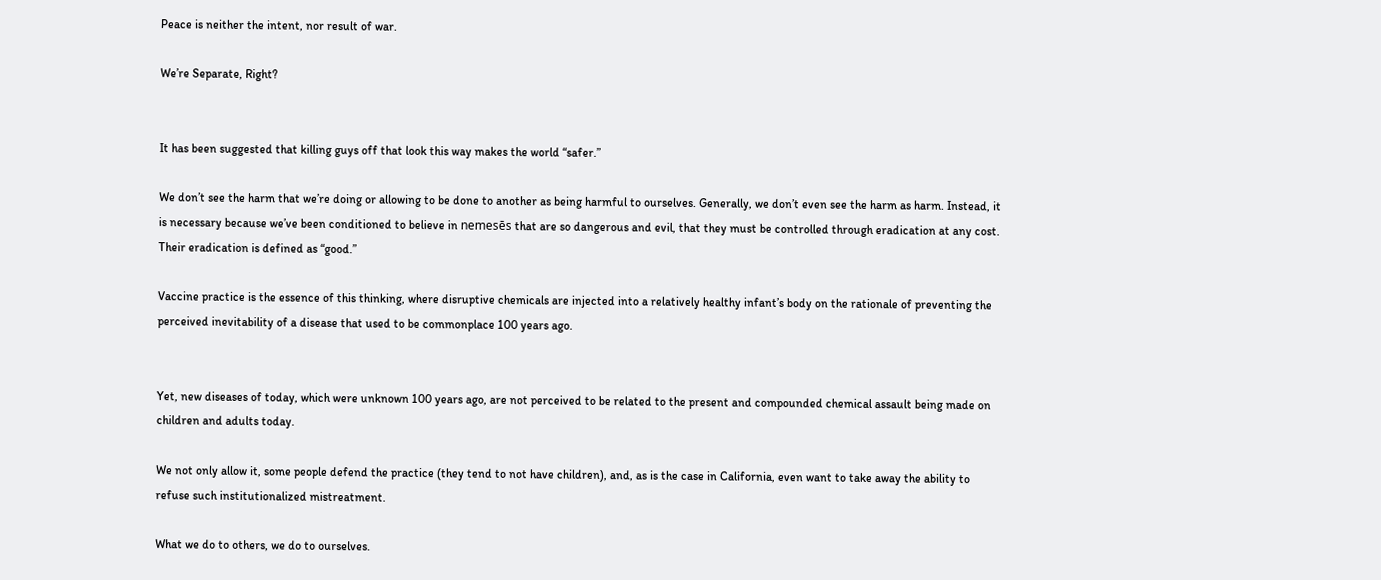Peace is neither the intent, nor result of war.

We’re Separate, Right?


It has been suggested that killing guys off that look this way makes the world “safer.”

We don’t see the harm that we’re doing or allowing to be done to another as being harmful to ourselves. Generally, we don’t even see the harm as harm. Instead, it is necessary because we’ve been conditioned to believe in nemesēs that are so dangerous and evil, that they must be controlled through eradication at any cost. Their eradication is defined as “good.”

Vaccine practice is the essence of this thinking, where disruptive chemicals are injected into a relatively healthy infant’s body on the rationale of preventing the perceived inevitability of a disease that used to be commonplace 100 years ago.


Yet, new diseases of today, which were unknown 100 years ago, are not perceived to be related to the present and compounded chemical assault being made on children and adults today.

We not only allow it, some people defend the practice (they tend to not have children), and, as is the case in California, even want to take away the ability to refuse such institutionalized mistreatment.

What we do to others, we do to ourselves.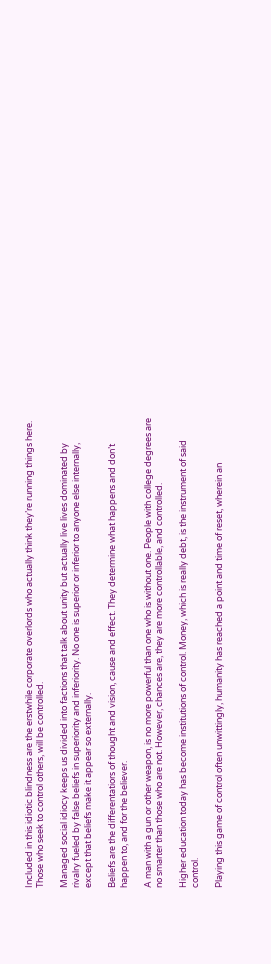Included in this idiotic blindness are the erstwhile corporate overlords who actually think they’re running things here. Those who seek to control others, will be controlled.

Managed social idiocy keeps us divided into factions that talk about unity but actually live lives dominated by rivalry fueled by false beliefs in superiority and inferiority. No one is superior or inferior to anyone else internally, except that beliefs make it appear so externally.

Beliefs are the differentatiors of thought and vision, cause and effect. They determine what happens and don’t happen to, and for the believer.

A man with a gun or other weapon, is no more powerful than one who is without one. People with college degrees are no smarter than those who are not. However, chances are, they are more controllable, and controlled.

Higher education today has become institutions of control. Money, which is really debt, is the instrument of said control.

Playing this game of control often unwittingly, humanity has reached a point and time of reset, wherein an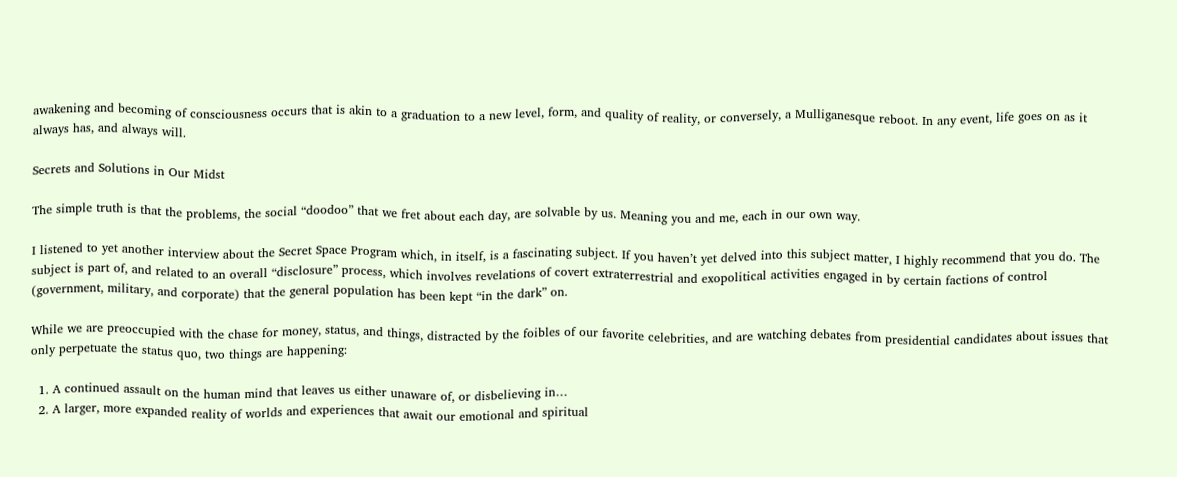awakening and becoming of consciousness occurs that is akin to a graduation to a new level, form, and quality of reality, or conversely, a Mulliganesque reboot. In any event, life goes on as it always has, and always will.

Secrets and Solutions in Our Midst

The simple truth is that the problems, the social “doodoo” that we fret about each day, are solvable by us. Meaning you and me, each in our own way.

I listened to yet another interview about the Secret Space Program which, in itself, is a fascinating subject. If you haven’t yet delved into this subject matter, I highly recommend that you do. The subject is part of, and related to an overall “disclosure” process, which involves revelations of covert extraterrestrial and exopolitical activities engaged in by certain factions of control (government, military, and corporate) that the general population has been kept “in the dark” on.

While we are preoccupied with the chase for money, status, and things, distracted by the foibles of our favorite celebrities, and are watching debates from presidential candidates about issues that only perpetuate the status quo, two things are happening:

  1. A continued assault on the human mind that leaves us either unaware of, or disbelieving in…
  2. A larger, more expanded reality of worlds and experiences that await our emotional and spiritual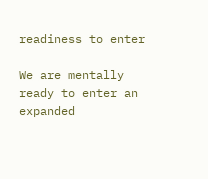readiness to enter

We are mentally ready to enter an expanded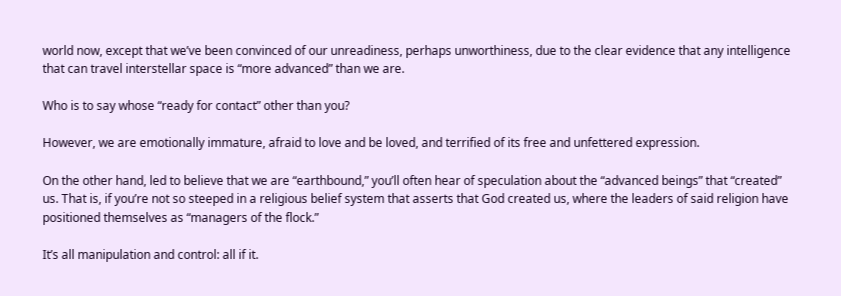world now, except that we’ve been convinced of our unreadiness, perhaps unworthiness, due to the clear evidence that any intelligence that can travel interstellar space is “more advanced” than we are.

Who is to say whose “ready for contact” other than you?

However, we are emotionally immature, afraid to love and be loved, and terrified of its free and unfettered expression.

On the other hand, led to believe that we are “earthbound,” you’ll often hear of speculation about the “advanced beings” that “created” us. That is, if you’re not so steeped in a religious belief system that asserts that God created us, where the leaders of said religion have positioned themselves as “managers of the flock.”

It’s all manipulation and control: all if it.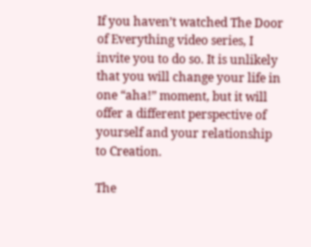If you haven’t watched The Door of Everything video series, I invite you to do so. It is unlikely that you will change your life in one “aha!” moment, but it will offer a different perspective of yourself and your relationship to Creation.

The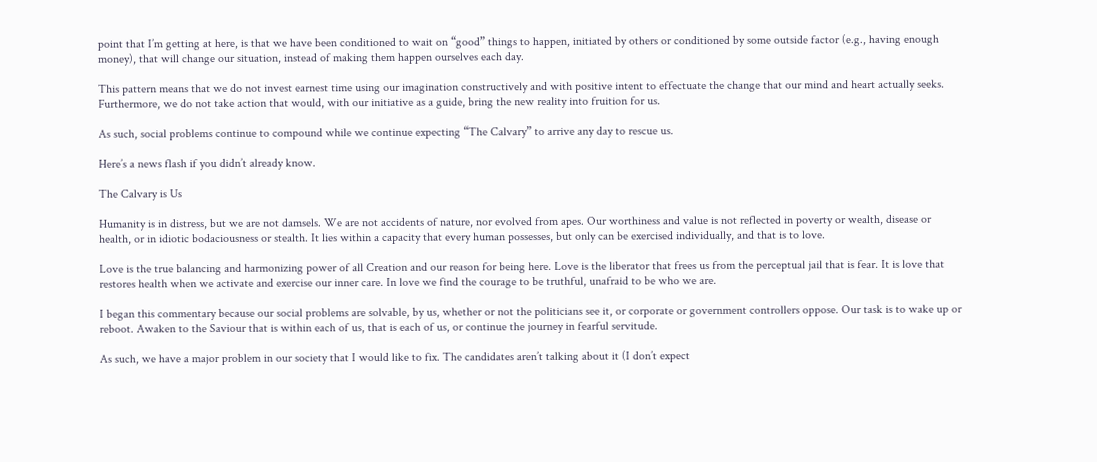point that I’m getting at here, is that we have been conditioned to wait on “good” things to happen, initiated by others or conditioned by some outside factor (e.g., having enough money), that will change our situation, instead of making them happen ourselves each day.

This pattern means that we do not invest earnest time using our imagination constructively and with positive intent to effectuate the change that our mind and heart actually seeks. Furthermore, we do not take action that would, with our initiative as a guide, bring the new reality into fruition for us.

As such, social problems continue to compound while we continue expecting “The Calvary” to arrive any day to rescue us.

Here’s a news flash if you didn’t already know.

The Calvary is Us

Humanity is in distress, but we are not damsels. We are not accidents of nature, nor evolved from apes. Our worthiness and value is not reflected in poverty or wealth, disease or health, or in idiotic bodaciousness or stealth. It lies within a capacity that every human possesses, but only can be exercised individually, and that is to love.

Love is the true balancing and harmonizing power of all Creation and our reason for being here. Love is the liberator that frees us from the perceptual jail that is fear. It is love that restores health when we activate and exercise our inner care. In love we find the courage to be truthful, unafraid to be who we are.

I began this commentary because our social problems are solvable, by us, whether or not the politicians see it, or corporate or government controllers oppose. Our task is to wake up or reboot. Awaken to the Saviour that is within each of us, that is each of us, or continue the journey in fearful servitude.

As such, we have a major problem in our society that I would like to fix. The candidates aren’t talking about it (I don’t expect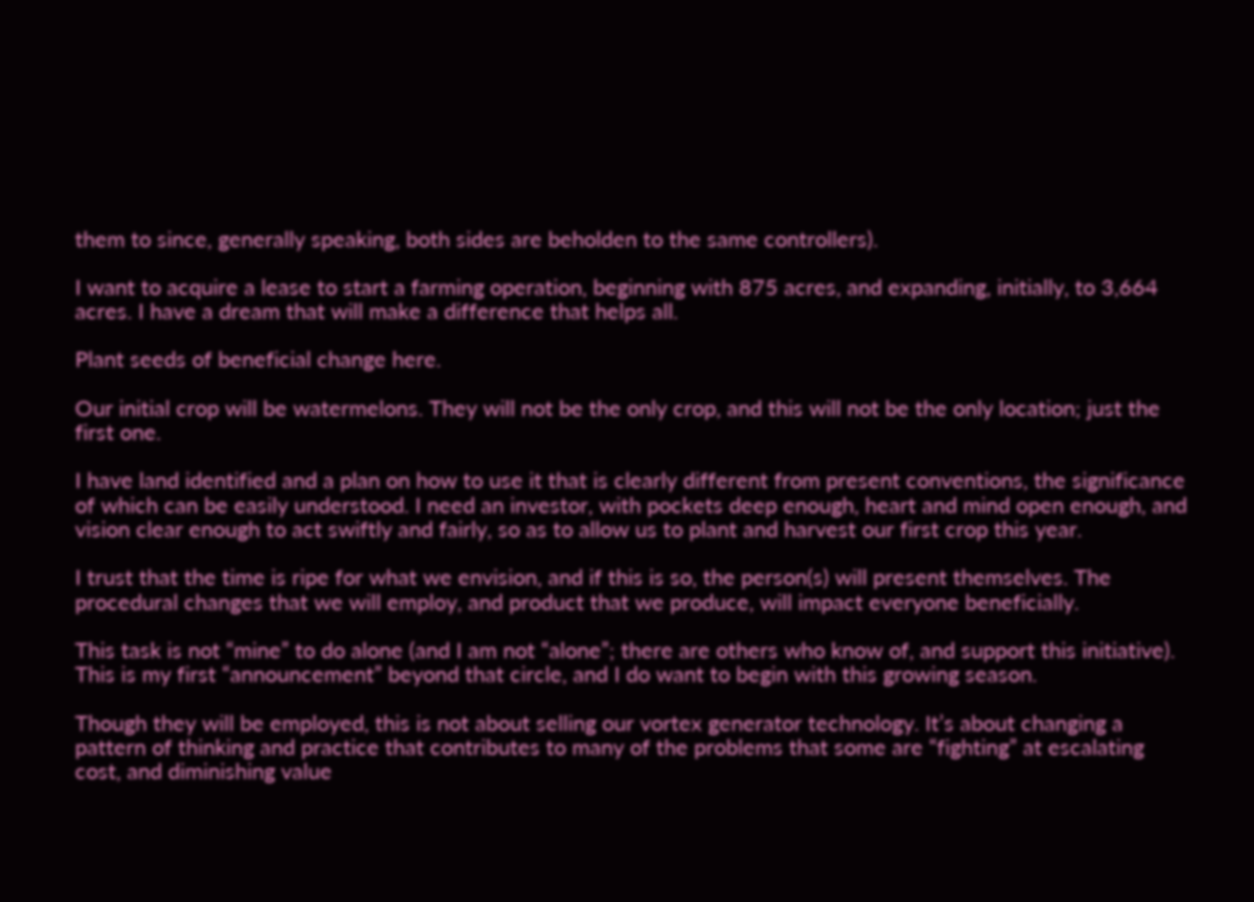them to since, generally speaking, both sides are beholden to the same controllers).

I want to acquire a lease to start a farming operation, beginning with 875 acres, and expanding, initially, to 3,664 acres. I have a dream that will make a difference that helps all.

Plant seeds of beneficial change here.

Our initial crop will be watermelons. They will not be the only crop, and this will not be the only location; just the first one.

I have land identified and a plan on how to use it that is clearly different from present conventions, the significance of which can be easily understood. I need an investor, with pockets deep enough, heart and mind open enough, and vision clear enough to act swiftly and fairly, so as to allow us to plant and harvest our first crop this year.

I trust that the time is ripe for what we envision, and if this is so, the person(s) will present themselves. The procedural changes that we will employ, and product that we produce, will impact everyone beneficially.

This task is not “mine” to do alone (and I am not “alone”; there are others who know of, and support this initiative). This is my first “announcement” beyond that circle, and I do want to begin with this growing season.

Though they will be employed, this is not about selling our vortex generator technology. It’s about changing a pattern of thinking and practice that contributes to many of the problems that some are “fighting” at escalating cost, and diminishing value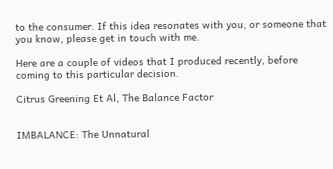to the consumer. If this idea resonates with you, or someone that you know, please get in touch with me.

Here are a couple of videos that I produced recently, before coming to this particular decision.

Citrus Greening Et Al, The Balance Factor


IMBALANCE: The Unnatural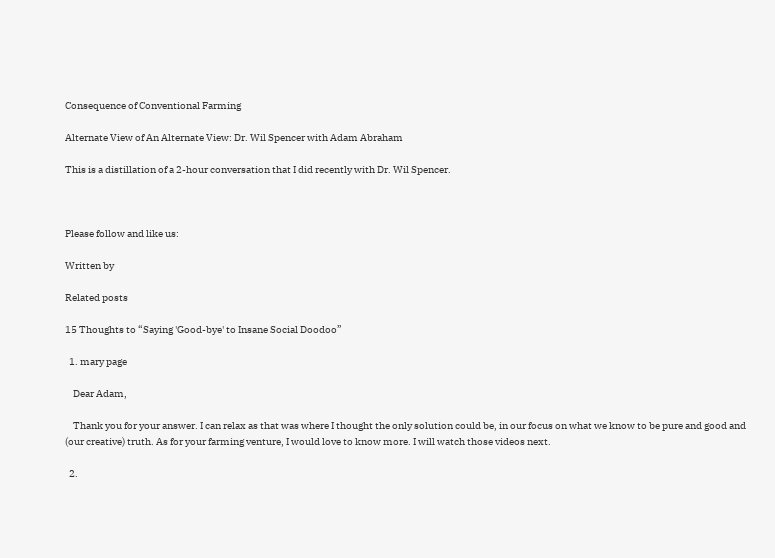Consequence of Conventional Farming

Alternate View of An Alternate View: Dr. Wil Spencer with Adam Abraham

This is a distillation of a 2-hour conversation that I did recently with Dr. Wil Spencer.



Please follow and like us:

Written by

Related posts

15 Thoughts to “Saying 'Good-bye' to Insane Social Doodoo”

  1. mary page

    Dear Adam,

    Thank you for your answer. I can relax as that was where I thought the only solution could be, in our focus on what we know to be pure and good and (our creative) truth. As for your farming venture, I would love to know more. I will watch those videos next.

  2.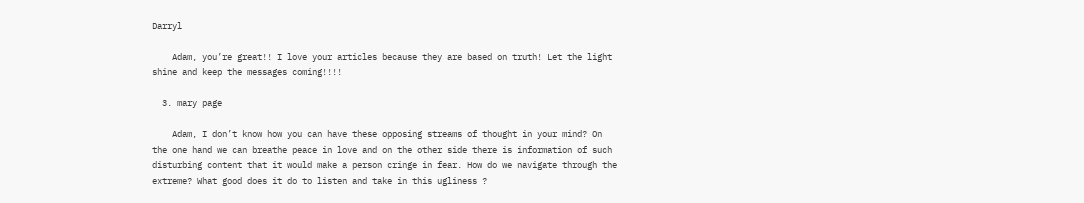Darryl

    Adam, you’re great!! I love your articles because they are based on truth! Let the light shine and keep the messages coming!!!!

  3. mary page

    Adam, I don’t know how you can have these opposing streams of thought in your mind? On the one hand we can breathe peace in love and on the other side there is information of such disturbing content that it would make a person cringe in fear. How do we navigate through the extreme? What good does it do to listen and take in this ugliness ?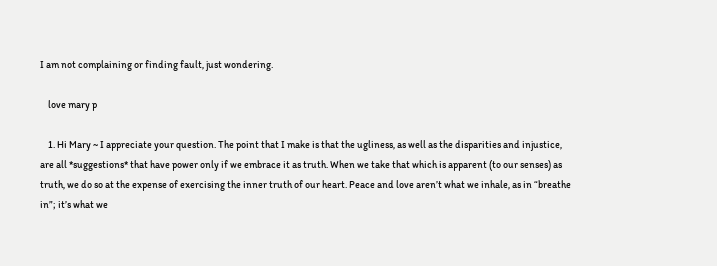I am not complaining or finding fault, just wondering.

    love mary p

    1. Hi Mary ~ I appreciate your question. The point that I make is that the ugliness, as well as the disparities and injustice, are all *suggestions* that have power only if we embrace it as truth. When we take that which is apparent (to our senses) as truth, we do so at the expense of exercising the inner truth of our heart. Peace and love aren’t what we inhale, as in “breathe in”; it’s what we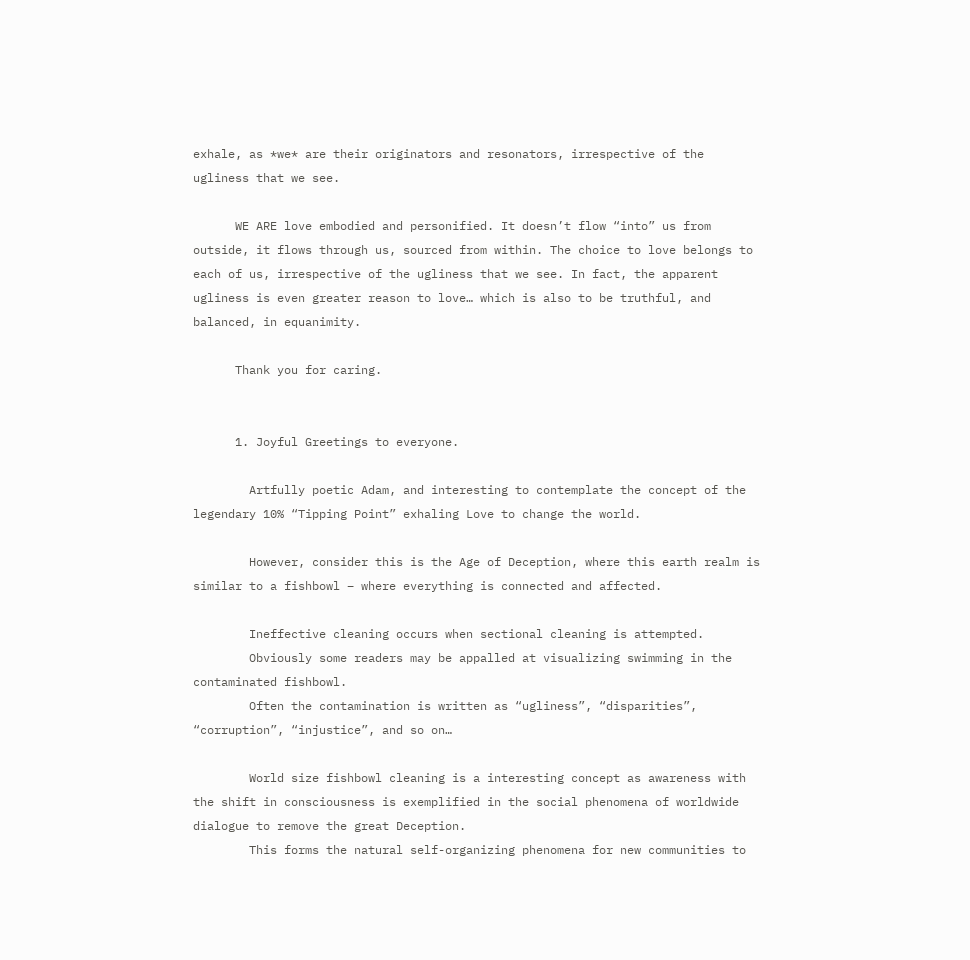exhale, as *we* are their originators and resonators, irrespective of the ugliness that we see.

      WE ARE love embodied and personified. It doesn’t flow “into” us from outside, it flows through us, sourced from within. The choice to love belongs to each of us, irrespective of the ugliness that we see. In fact, the apparent ugliness is even greater reason to love… which is also to be truthful, and balanced, in equanimity.

      Thank you for caring.


      1. Joyful Greetings to everyone.

        Artfully poetic Adam, and interesting to contemplate the concept of the legendary 10% “Tipping Point” exhaling Love to change the world.

        However, consider this is the Age of Deception, where this earth realm is similar to a fishbowl – where everything is connected and affected.

        Ineffective cleaning occurs when sectional cleaning is attempted.
        Obviously some readers may be appalled at visualizing swimming in the contaminated fishbowl.
        Often the contamination is written as “ugliness”, “disparities”, “corruption”, “injustice”, and so on…

        World size fishbowl cleaning is a interesting concept as awareness with the shift in consciousness is exemplified in the social phenomena of worldwide dialogue to remove the great Deception.
        This forms the natural self-organizing phenomena for new communities to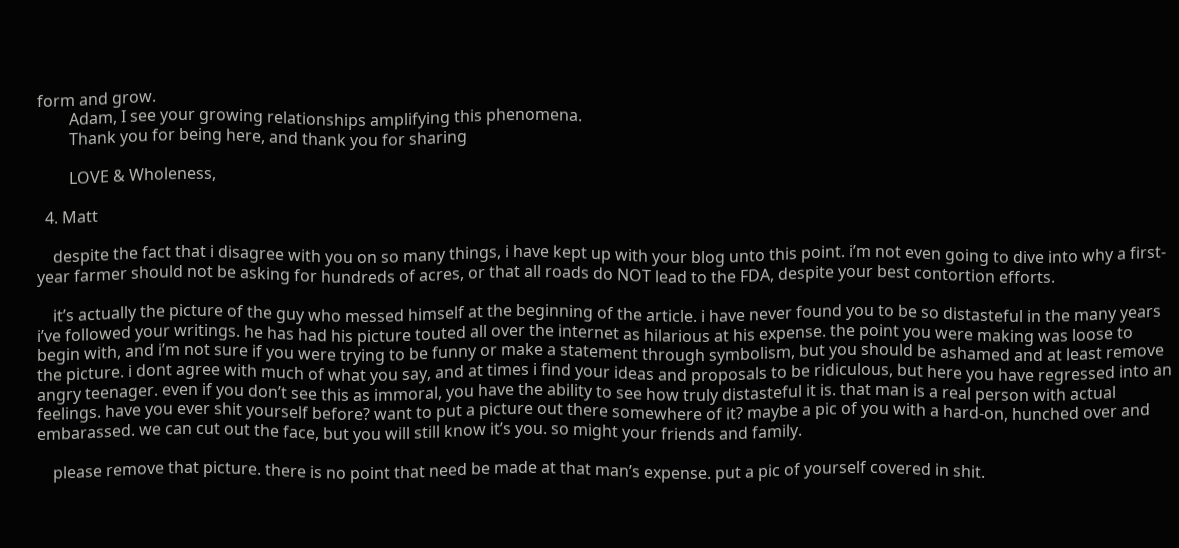form and grow.
        Adam, I see your growing relationships amplifying this phenomena.
        Thank you for being here, and thank you for sharing

        LOVE & Wholeness,

  4. Matt

    despite the fact that i disagree with you on so many things, i have kept up with your blog unto this point. i’m not even going to dive into why a first-year farmer should not be asking for hundreds of acres, or that all roads do NOT lead to the FDA, despite your best contortion efforts.

    it’s actually the picture of the guy who messed himself at the beginning of the article. i have never found you to be so distasteful in the many years i’ve followed your writings. he has had his picture touted all over the internet as hilarious at his expense. the point you were making was loose to begin with, and i’m not sure if you were trying to be funny or make a statement through symbolism, but you should be ashamed and at least remove the picture. i dont agree with much of what you say, and at times i find your ideas and proposals to be ridiculous, but here you have regressed into an angry teenager. even if you don’t see this as immoral, you have the ability to see how truly distasteful it is. that man is a real person with actual feelings. have you ever shit yourself before? want to put a picture out there somewhere of it? maybe a pic of you with a hard-on, hunched over and embarassed. we can cut out the face, but you will still know it’s you. so might your friends and family.

    please remove that picture. there is no point that need be made at that man’s expense. put a pic of yourself covered in shit.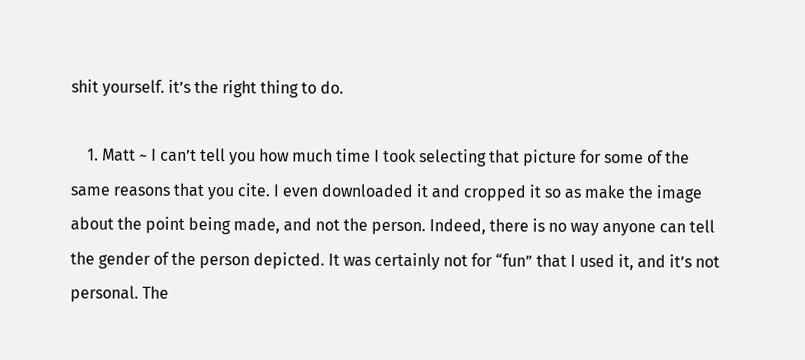shit yourself. it’s the right thing to do.

    1. Matt ~ I can’t tell you how much time I took selecting that picture for some of the same reasons that you cite. I even downloaded it and cropped it so as make the image about the point being made, and not the person. Indeed, there is no way anyone can tell the gender of the person depicted. It was certainly not for “fun” that I used it, and it’s not personal. The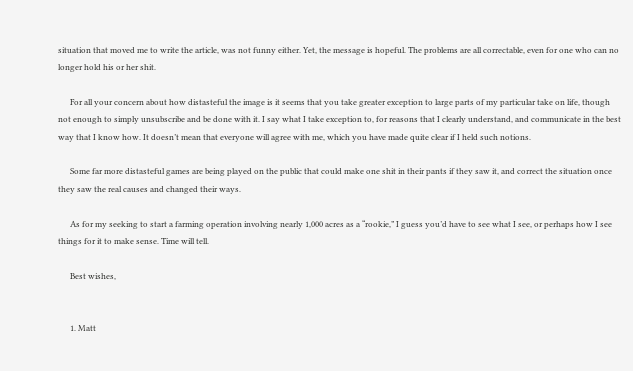situation that moved me to write the article, was not funny either. Yet, the message is hopeful. The problems are all correctable, even for one who can no longer hold his or her shit.

      For all your concern about how distasteful the image is it seems that you take greater exception to large parts of my particular take on life, though not enough to simply unsubscribe and be done with it. I say what I take exception to, for reasons that I clearly understand, and communicate in the best way that I know how. It doesn’t mean that everyone will agree with me, which you have made quite clear if I held such notions.

      Some far more distasteful games are being played on the public that could make one shit in their pants if they saw it, and correct the situation once they saw the real causes and changed their ways.

      As for my seeking to start a farming operation involving nearly 1,000 acres as a “rookie,” I guess you’d have to see what I see, or perhaps how I see things for it to make sense. Time will tell.

      Best wishes,


      1. Matt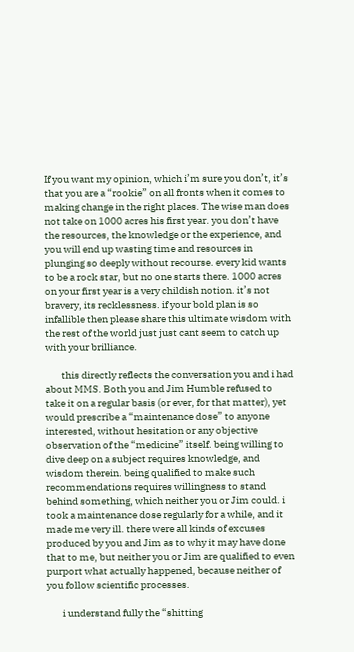If you want my opinion, which i’m sure you don’t, it’s that you are a “rookie” on all fronts when it comes to making change in the right places. The wise man does not take on 1000 acres his first year. you don’t have the resources, the knowledge or the experience, and you will end up wasting time and resources in plunging so deeply without recourse. every kid wants to be a rock star, but no one starts there. 1000 acres on your first year is a very childish notion. it’s not bravery, its recklessness. if your bold plan is so infallible then please share this ultimate wisdom with the rest of the world just just cant seem to catch up with your brilliance.

        this directly reflects the conversation you and i had about MMS. Both you and Jim Humble refused to take it on a regular basis (or ever, for that matter), yet would prescribe a “maintenance dose” to anyone interested, without hesitation or any objective observation of the “medicine” itself. being willing to dive deep on a subject requires knowledge, and wisdom therein. being qualified to make such recommendations requires willingness to stand behind something, which neither you or Jim could. i took a maintenance dose regularly for a while, and it made me very ill. there were all kinds of excuses produced by you and Jim as to why it may have done that to me, but neither you or Jim are qualified to even purport what actually happened, because neither of you follow scientific processes.

        i understand fully the “shitting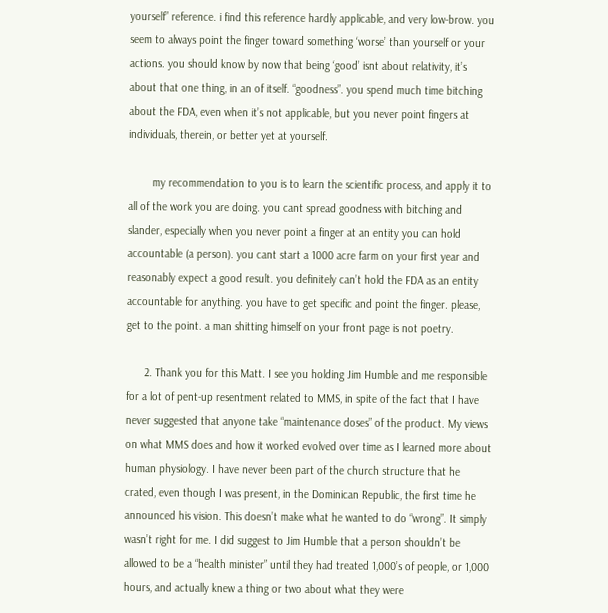yourself” reference. i find this reference hardly applicable, and very low-brow. you seem to always point the finger toward something ‘worse’ than yourself or your actions. you should know by now that being ‘good’ isnt about relativity, it’s about that one thing, in an of itself. “goodness”. you spend much time bitching about the FDA, even when it’s not applicable, but you never point fingers at individuals, therein, or better yet at yourself.

        my recommendation to you is to learn the scientific process, and apply it to all of the work you are doing. you cant spread goodness with bitching and slander, especially when you never point a finger at an entity you can hold accountable (a person). you cant start a 1000 acre farm on your first year and reasonably expect a good result. you definitely can’t hold the FDA as an entity accountable for anything. you have to get specific and point the finger. please, get to the point. a man shitting himself on your front page is not poetry.

      2. Thank you for this Matt. I see you holding Jim Humble and me responsible for a lot of pent-up resentment related to MMS, in spite of the fact that I have never suggested that anyone take “maintenance doses” of the product. My views on what MMS does and how it worked evolved over time as I learned more about human physiology. I have never been part of the church structure that he crated, even though I was present, in the Dominican Republic, the first time he announced his vision. This doesn’t make what he wanted to do “wrong”. It simply wasn’t right for me. I did suggest to Jim Humble that a person shouldn’t be allowed to be a “health minister” until they had treated 1,000’s of people, or 1,000 hours, and actually knew a thing or two about what they were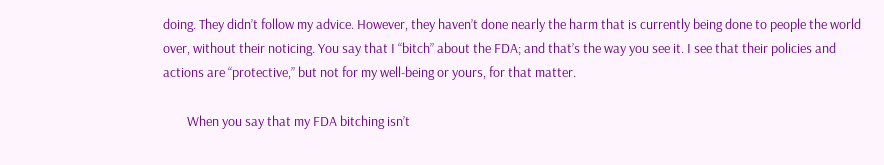doing. They didn’t follow my advice. However, they haven’t done nearly the harm that is currently being done to people the world over, without their noticing. You say that I “bitch” about the FDA; and that’s the way you see it. I see that their policies and actions are “protective,” but not for my well-being or yours, for that matter.

        When you say that my FDA bitching isn’t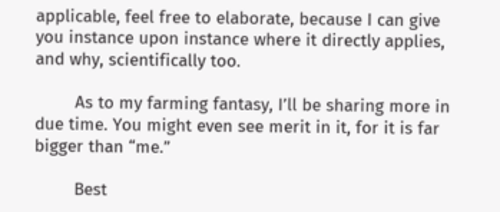applicable, feel free to elaborate, because I can give you instance upon instance where it directly applies, and why, scientifically too.

        As to my farming fantasy, I’ll be sharing more in due time. You might even see merit in it, for it is far bigger than “me.”

        Best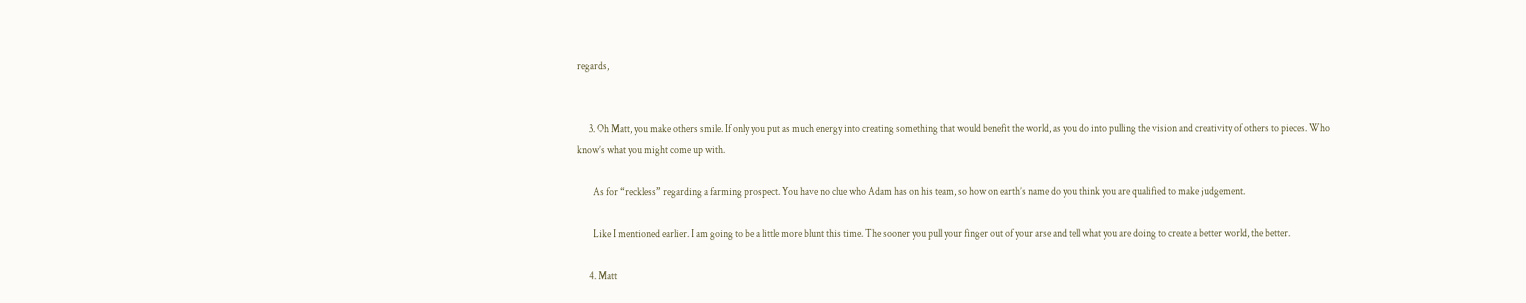regards,


      3. Oh Matt, you make others smile. If only you put as much energy into creating something that would benefit the world, as you do into pulling the vision and creativity of others to pieces. Who know’s what you might come up with.

        As for “reckless” regarding a farming prospect. You have no clue who Adam has on his team, so how on earth’s name do you think you are qualified to make judgement.

        Like I mentioned earlier. I am going to be a little more blunt this time. The sooner you pull your finger out of your arse and tell what you are doing to create a better world, the better.

      4. Matt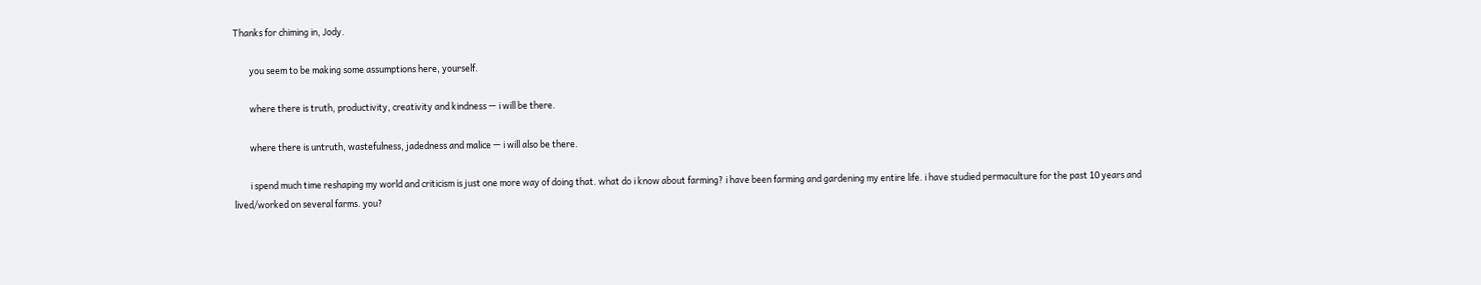Thanks for chiming in, Jody.

        you seem to be making some assumptions here, yourself.

        where there is truth, productivity, creativity and kindness — i will be there.

        where there is untruth, wastefulness, jadedness and malice — i will also be there.

        i spend much time reshaping my world and criticism is just one more way of doing that. what do i know about farming? i have been farming and gardening my entire life. i have studied permaculture for the past 10 years and lived/worked on several farms. you?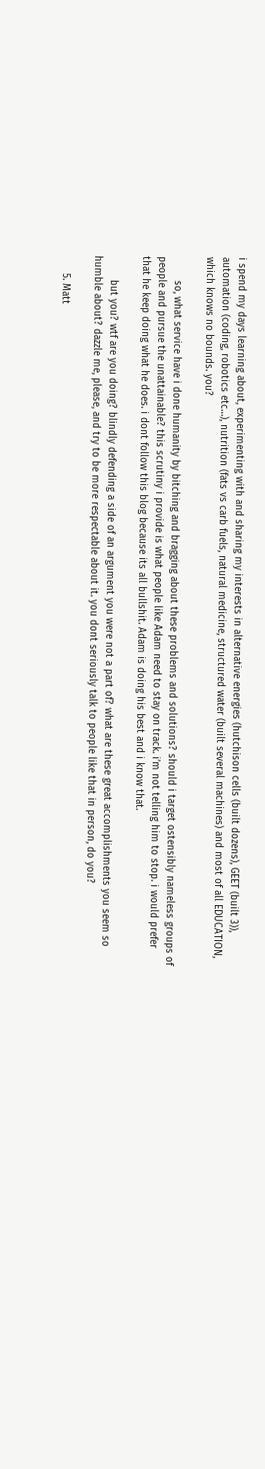i spend my days learning about, experimenting with and sharing my interests in alternative energies (hutchison cells (built dozens), GEET (built 3)), automation (coding, robotics etc…), nutrition (fats vs carb fuels, natural medicine, structured water (built several machines) and most of all EDUCATION, which knows no bounds. you?

        so, what service have i done humanity by bitching and bragging about these problems and solutions? should i target ostensibly nameless groups of people and pursue the unattainable? this scrutiny i provide is what people like Adam need to stay on track. i’m not telling him to stop. i would prefer that he keep doing what he does. i dont follow this blog because its all bullshit. Adam is doing his best and i know that.

        but you? wtf are you doing? blindly defending a side of an argument you were not a part of? what are these great accomplishments you seem so humble about? dazzle me, please, and try to be more respectable about it. you dont seriously talk to people like that in person, do you?

      5. Matt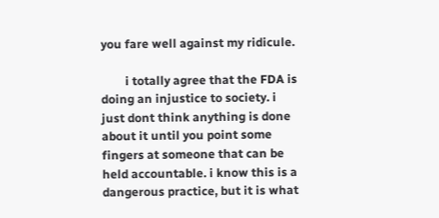you fare well against my ridicule.

        i totally agree that the FDA is doing an injustice to society. i just dont think anything is done about it until you point some fingers at someone that can be held accountable. i know this is a dangerous practice, but it is what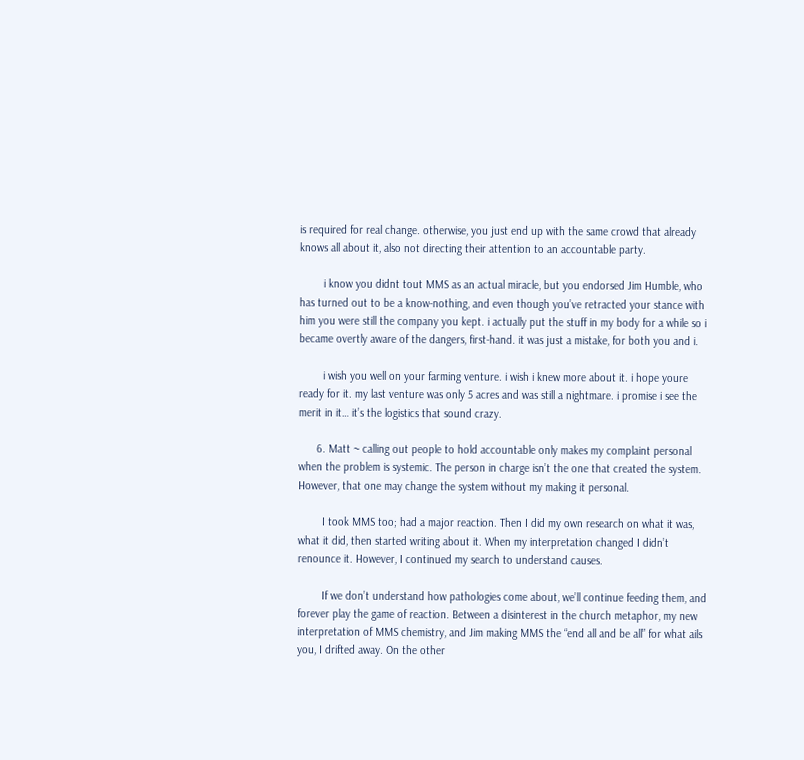is required for real change. otherwise, you just end up with the same crowd that already knows all about it, also not directing their attention to an accountable party.

        i know you didnt tout MMS as an actual miracle, but you endorsed Jim Humble, who has turned out to be a know-nothing, and even though you’ve retracted your stance with him you were still the company you kept. i actually put the stuff in my body for a while so i became overtly aware of the dangers, first-hand. it was just a mistake, for both you and i.

        i wish you well on your farming venture. i wish i knew more about it. i hope youre ready for it. my last venture was only 5 acres and was still a nightmare. i promise i see the merit in it… it’s the logistics that sound crazy.

      6. Matt ~ calling out people to hold accountable only makes my complaint personal when the problem is systemic. The person in charge isn’t the one that created the system. However, that one may change the system without my making it personal.

        I took MMS too; had a major reaction. Then I did my own research on what it was, what it did, then started writing about it. When my interpretation changed I didn’t renounce it. However, I continued my search to understand causes.

        If we don’t understand how pathologies come about, we’ll continue feeding them, and forever play the game of reaction. Between a disinterest in the church metaphor, my new interpretation of MMS chemistry, and Jim making MMS the “end all and be all” for what ails you, I drifted away. On the other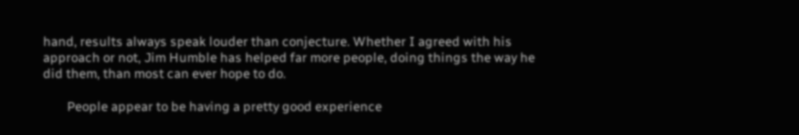hand, results always speak louder than conjecture. Whether I agreed with his approach or not, Jim Humble has helped far more people, doing things the way he did them, than most can ever hope to do.

        People appear to be having a pretty good experience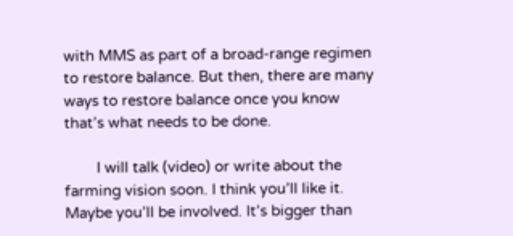with MMS as part of a broad-range regimen to restore balance. But then, there are many ways to restore balance once you know that’s what needs to be done.

        I will talk (video) or write about the farming vision soon. I think you’ll like it. Maybe you’ll be involved. It’s bigger than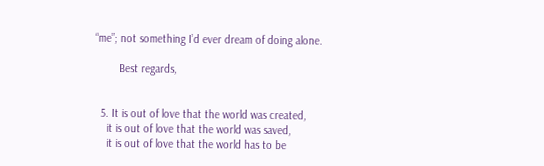“me”; not something I’d ever dream of doing alone.

        Best regards,


  5. It is out of love that the world was created,
    it is out of love that the world was saved,
    it is out of love that the world has to be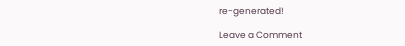re-generated!

Leave a Comment